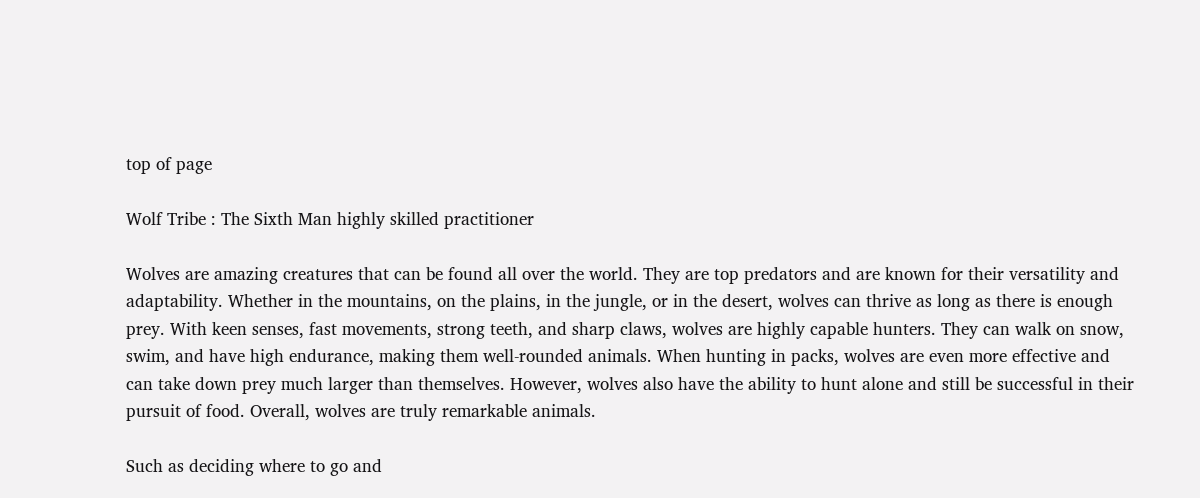top of page

Wolf Tribe : The Sixth Man highly skilled practitioner

Wolves are amazing creatures that can be found all over the world. They are top predators and are known for their versatility and adaptability. Whether in the mountains, on the plains, in the jungle, or in the desert, wolves can thrive as long as there is enough prey. With keen senses, fast movements, strong teeth, and sharp claws, wolves are highly capable hunters. They can walk on snow, swim, and have high endurance, making them well-rounded animals. When hunting in packs, wolves are even more effective and can take down prey much larger than themselves. However, wolves also have the ability to hunt alone and still be successful in their pursuit of food. Overall, wolves are truly remarkable animals.

Such as deciding where to go and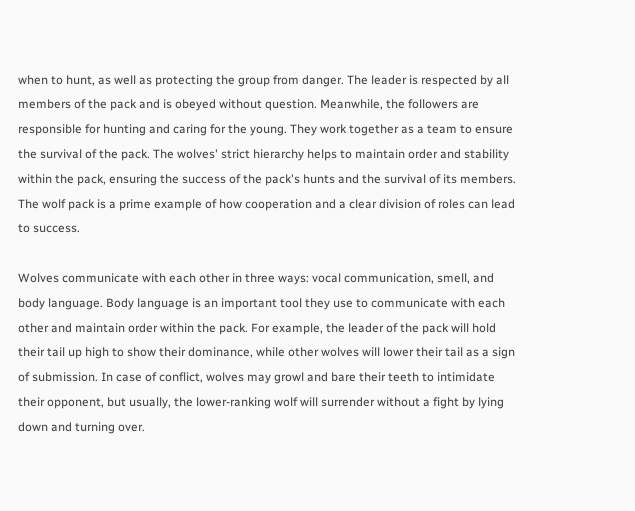when to hunt, as well as protecting the group from danger. The leader is respected by all members of the pack and is obeyed without question. Meanwhile, the followers are responsible for hunting and caring for the young. They work together as a team to ensure the survival of the pack. The wolves' strict hierarchy helps to maintain order and stability within the pack, ensuring the success of the pack's hunts and the survival of its members. The wolf pack is a prime example of how cooperation and a clear division of roles can lead to success.

Wolves communicate with each other in three ways: vocal communication, smell, and body language. Body language is an important tool they use to communicate with each other and maintain order within the pack. For example, the leader of the pack will hold their tail up high to show their dominance, while other wolves will lower their tail as a sign of submission. In case of conflict, wolves may growl and bare their teeth to intimidate their opponent, but usually, the lower-ranking wolf will surrender without a fight by lying down and turning over.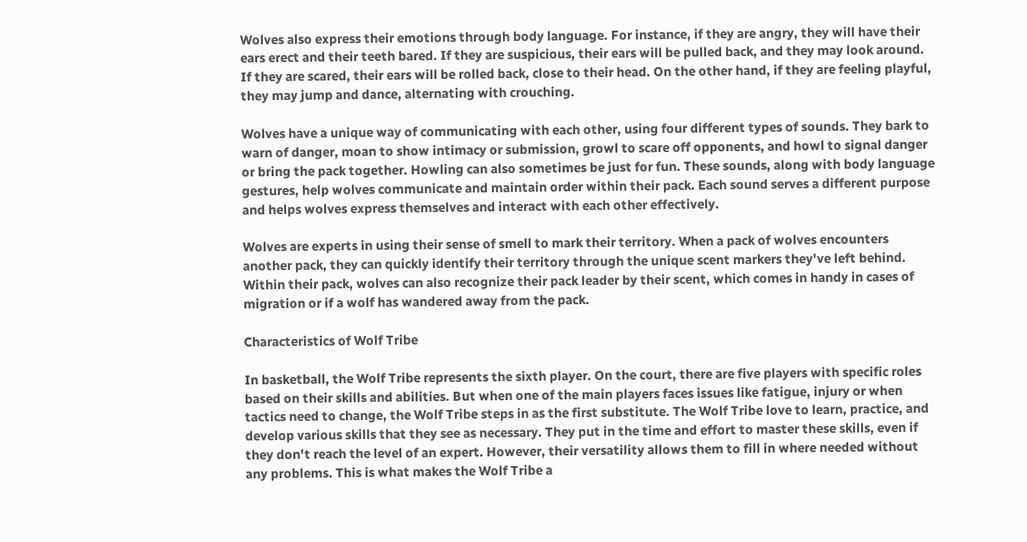Wolves also express their emotions through body language. For instance, if they are angry, they will have their ears erect and their teeth bared. If they are suspicious, their ears will be pulled back, and they may look around. If they are scared, their ears will be rolled back, close to their head. On the other hand, if they are feeling playful, they may jump and dance, alternating with crouching.

Wolves have a unique way of communicating with each other, using four different types of sounds. They bark to warn of danger, moan to show intimacy or submission, growl to scare off opponents, and howl to signal danger or bring the pack together. Howling can also sometimes be just for fun. These sounds, along with body language gestures, help wolves communicate and maintain order within their pack. Each sound serves a different purpose and helps wolves express themselves and interact with each other effectively.

Wolves are experts in using their sense of smell to mark their territory. When a pack of wolves encounters another pack, they can quickly identify their territory through the unique scent markers they've left behind. Within their pack, wolves can also recognize their pack leader by their scent, which comes in handy in cases of migration or if a wolf has wandered away from the pack.

Characteristics of Wolf Tribe

In basketball, the Wolf Tribe represents the sixth player. On the court, there are five players with specific roles based on their skills and abilities. But when one of the main players faces issues like fatigue, injury or when tactics need to change, the Wolf Tribe steps in as the first substitute. The Wolf Tribe love to learn, practice, and develop various skills that they see as necessary. They put in the time and effort to master these skills, even if they don't reach the level of an expert. However, their versatility allows them to fill in where needed without any problems. This is what makes the Wolf Tribe a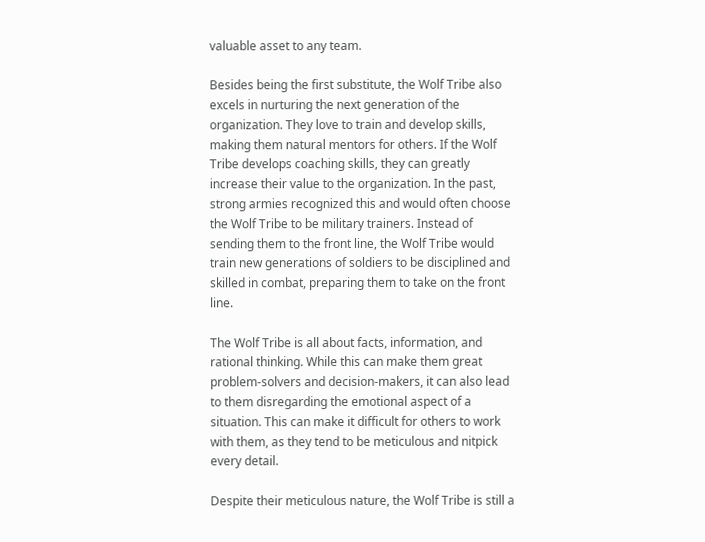valuable asset to any team.

Besides being the first substitute, the Wolf Tribe also excels in nurturing the next generation of the organization. They love to train and develop skills, making them natural mentors for others. If the Wolf Tribe develops coaching skills, they can greatly increase their value to the organization. In the past, strong armies recognized this and would often choose the Wolf Tribe to be military trainers. Instead of sending them to the front line, the Wolf Tribe would train new generations of soldiers to be disciplined and skilled in combat, preparing them to take on the front line.

The Wolf Tribe is all about facts, information, and rational thinking. While this can make them great problem-solvers and decision-makers, it can also lead to them disregarding the emotional aspect of a situation. This can make it difficult for others to work with them, as they tend to be meticulous and nitpick every detail.

Despite their meticulous nature, the Wolf Tribe is still a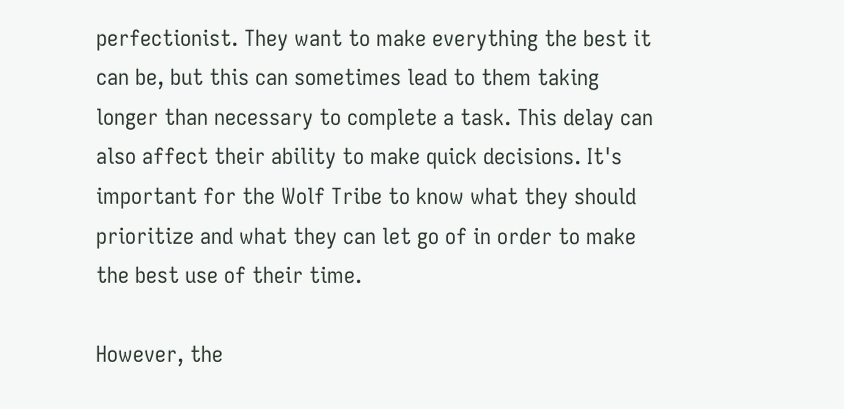perfectionist. They want to make everything the best it can be, but this can sometimes lead to them taking longer than necessary to complete a task. This delay can also affect their ability to make quick decisions. It's important for the Wolf Tribe to know what they should prioritize and what they can let go of in order to make the best use of their time.

However, the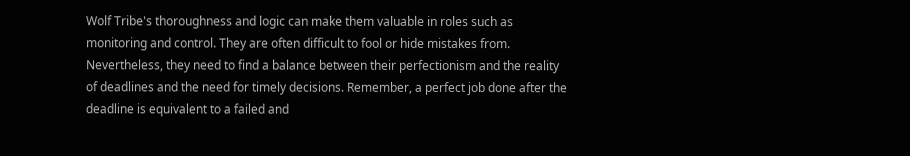Wolf Tribe's thoroughness and logic can make them valuable in roles such as monitoring and control. They are often difficult to fool or hide mistakes from. Nevertheless, they need to find a balance between their perfectionism and the reality of deadlines and the need for timely decisions. Remember, a perfect job done after the deadline is equivalent to a failed and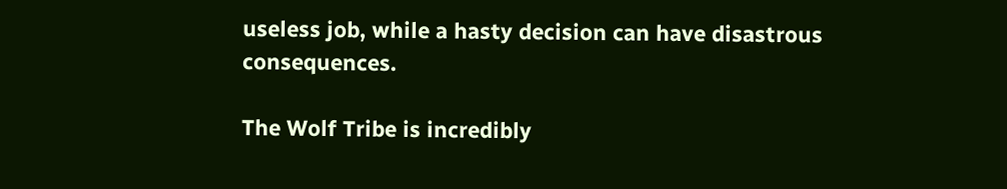useless job, while a hasty decision can have disastrous consequences.

The Wolf Tribe is incredibly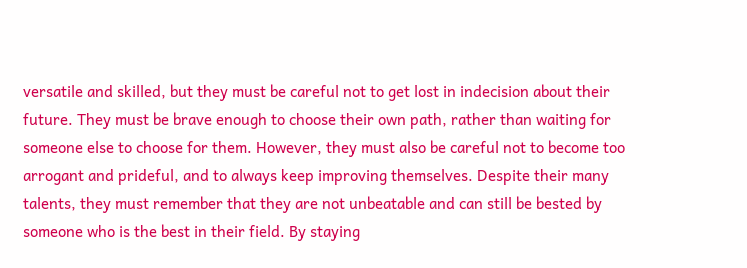versatile and skilled, but they must be careful not to get lost in indecision about their future. They must be brave enough to choose their own path, rather than waiting for someone else to choose for them. However, they must also be careful not to become too arrogant and prideful, and to always keep improving themselves. Despite their many talents, they must remember that they are not unbeatable and can still be bested by someone who is the best in their field. By staying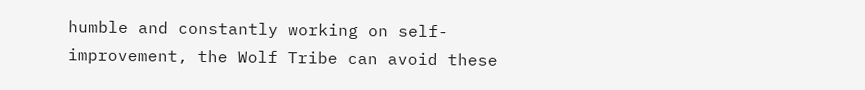humble and constantly working on self-improvement, the Wolf Tribe can avoid these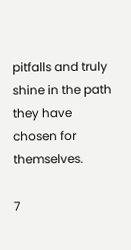pitfalls and truly shine in the path they have chosen for themselves.

7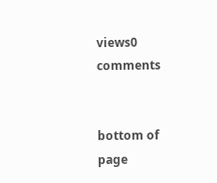views0 comments


bottom of page